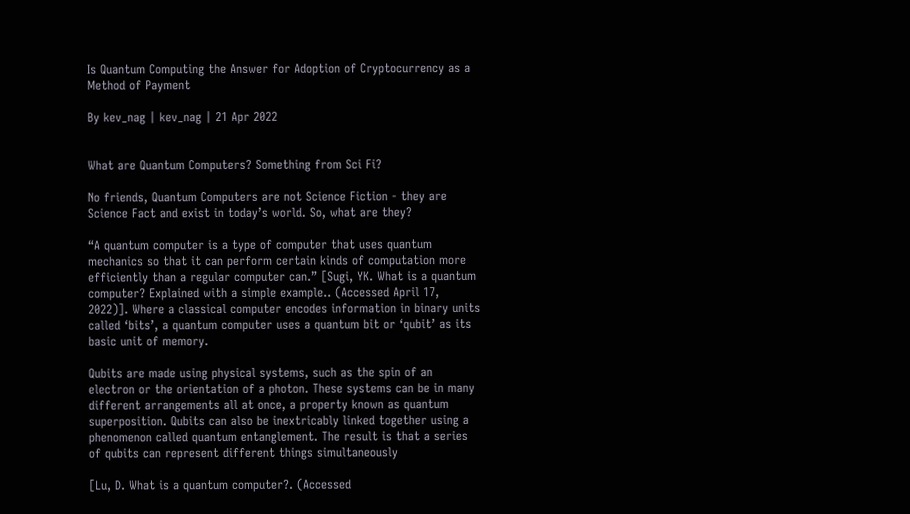Is Quantum Computing the Answer for Adoption of Cryptocurrency as a Method of Payment

By kev_nag | kev_nag | 21 Apr 2022


What are Quantum Computers? Something from Sci Fi?

No friends, Quantum Computers are not Science Fiction - they are Science Fact and exist in today’s world. So, what are they?

“A quantum computer is a type of computer that uses quantum mechanics so that it can perform certain kinds of computation more efficiently than a regular computer can.” [Sugi, YK. What is a quantum computer? Explained with a simple example.. (Accessed April 17, 2022)]. Where a classical computer encodes information in binary units called ‘bits’, a quantum computer uses a quantum bit or ‘qubit’ as its basic unit of memory.

Qubits are made using physical systems, such as the spin of an electron or the orientation of a photon. These systems can be in many different arrangements all at once, a property known as quantum superposition. Qubits can also be inextricably linked together using a phenomenon called quantum entanglement. The result is that a series of qubits can represent different things simultaneously

[Lu, D. What is a quantum computer?. (Accessed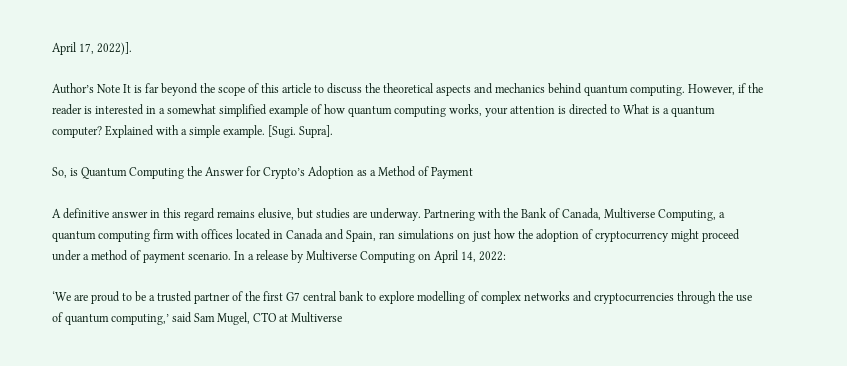April 17, 2022)].

Author’s Note It is far beyond the scope of this article to discuss the theoretical aspects and mechanics behind quantum computing. However, if the reader is interested in a somewhat simplified example of how quantum computing works, your attention is directed to What is a quantum computer? Explained with a simple example. [Sugi. Supra].

So, is Quantum Computing the Answer for Crypto’s Adoption as a Method of Payment

A definitive answer in this regard remains elusive, but studies are underway. Partnering with the Bank of Canada, Multiverse Computing, a quantum computing firm with offices located in Canada and Spain, ran simulations on just how the adoption of cryptocurrency might proceed under a method of payment scenario. In a release by Multiverse Computing on April 14, 2022:

‘We are proud to be a trusted partner of the first G7 central bank to explore modelling of complex networks and cryptocurrencies through the use of quantum computing,’ said Sam Mugel, CTO at Multiverse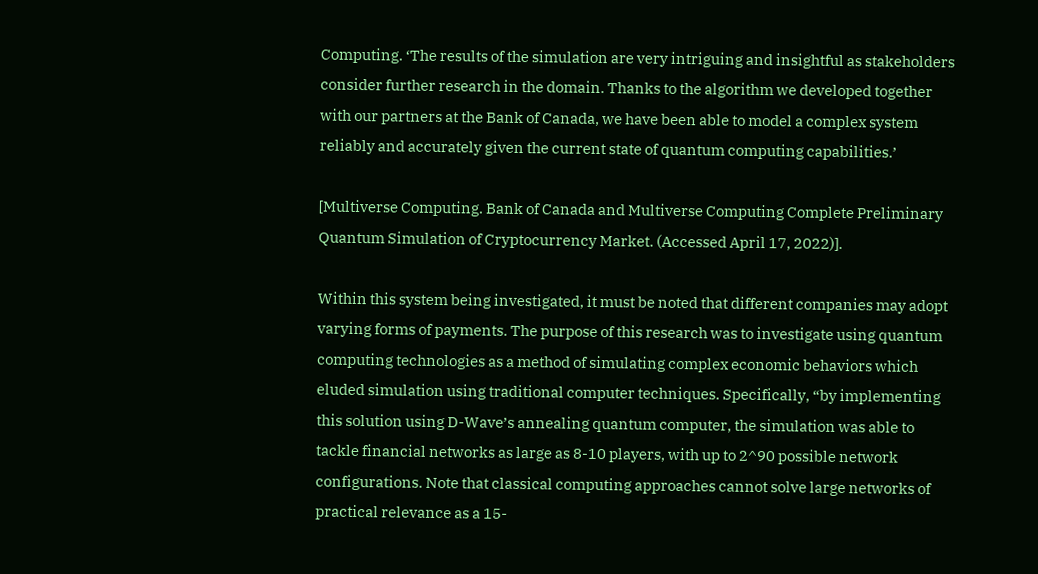Computing. ‘The results of the simulation are very intriguing and insightful as stakeholders consider further research in the domain. Thanks to the algorithm we developed together with our partners at the Bank of Canada, we have been able to model a complex system reliably and accurately given the current state of quantum computing capabilities.’

[Multiverse Computing. Bank of Canada and Multiverse Computing Complete Preliminary Quantum Simulation of Cryptocurrency Market. (Accessed April 17, 2022)].

Within this system being investigated, it must be noted that different companies may adopt varying forms of payments. The purpose of this research was to investigate using quantum computing technologies as a method of simulating complex economic behaviors which eluded simulation using traditional computer techniques. Specifically, “by implementing this solution using D-Wave’s annealing quantum computer, the simulation was able to tackle financial networks as large as 8-10 players, with up to 2^90 possible network configurations. Note that classical computing approaches cannot solve large networks of practical relevance as a 15-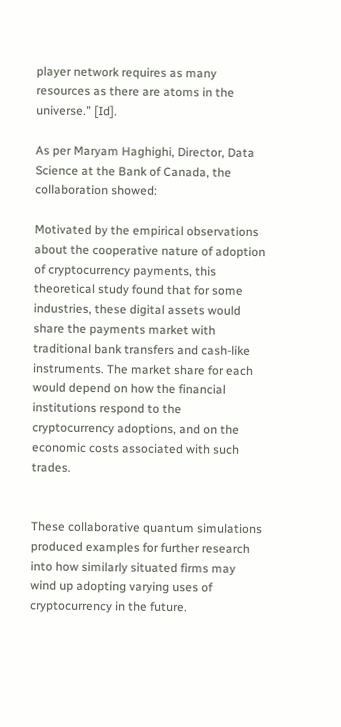player network requires as many resources as there are atoms in the universe.” [Id].

As per Maryam Haghighi, Director, Data Science at the Bank of Canada, the collaboration showed:

Motivated by the empirical observations about the cooperative nature of adoption of cryptocurrency payments, this theoretical study found that for some industries, these digital assets would share the payments market with traditional bank transfers and cash-like instruments. The market share for each would depend on how the financial institutions respond to the cryptocurrency adoptions, and on the economic costs associated with such trades.


These collaborative quantum simulations produced examples for further research into how similarly situated firms may wind up adopting varying uses of cryptocurrency in the future.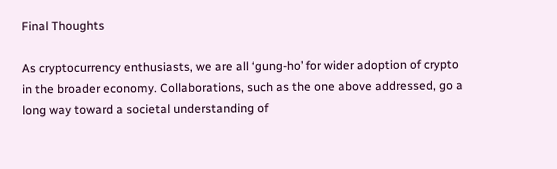Final Thoughts

As cryptocurrency enthusiasts, we are all ‘gung-ho’ for wider adoption of crypto in the broader economy. Collaborations, such as the one above addressed, go a long way toward a societal understanding of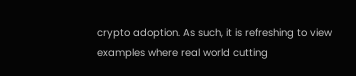crypto adoption. As such, it is refreshing to view examples where real world cutting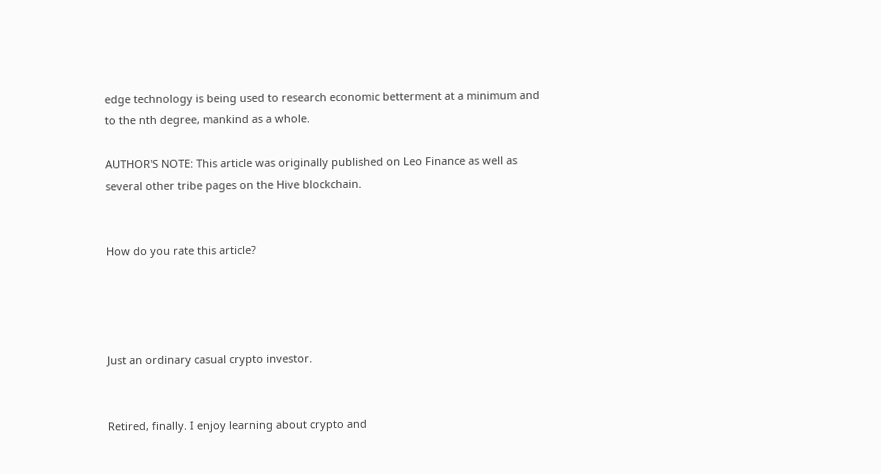edge technology is being used to research economic betterment at a minimum and to the nth degree, mankind as a whole.

AUTHOR'S NOTE: This article was originally published on Leo Finance as well as several other tribe pages on the Hive blockchain.


How do you rate this article?




Just an ordinary casual crypto investor.


Retired, finally. I enjoy learning about crypto and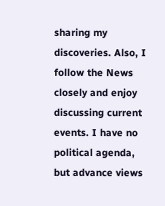sharing my discoveries. Also, I follow the News closely and enjoy discussing current events. I have no political agenda, but advance views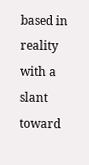based in reality with a slant toward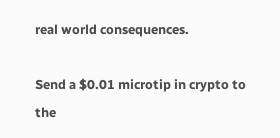real world consequences.

Send a $0.01 microtip in crypto to the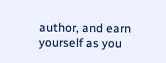author, and earn yourself as you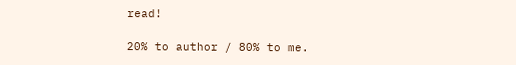read!

20% to author / 80% to me.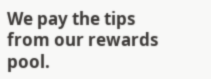We pay the tips from our rewards pool.